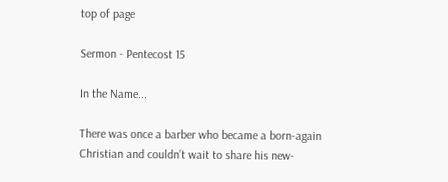top of page

Sermon - Pentecost 15

In the Name...

There was once a barber who became a born-again Christian and couldn’t wait to share his new-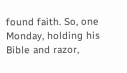found faith. So, one Monday, holding his Bible and razor,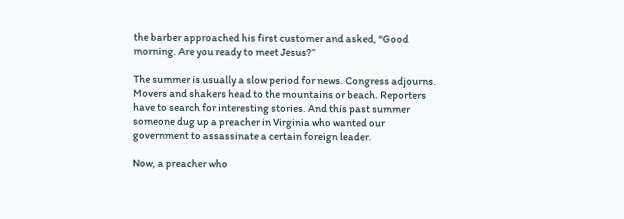the barber approached his first customer and asked, “Good morning. Are you ready to meet Jesus?”

The summer is usually a slow period for news. Congress adjourns. Movers and shakers head to the mountains or beach. Reporters have to search for interesting stories. And this past summer someone dug up a preacher in Virginia who wanted our government to assassinate a certain foreign leader.

Now, a preacher who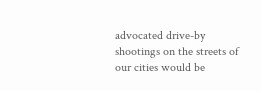advocated drive-by shootings on the streets of our cities would be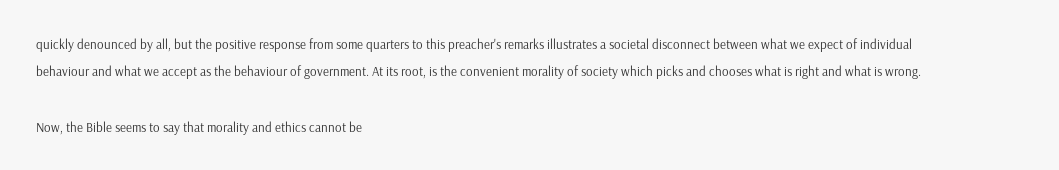quickly denounced by all, but the positive response from some quarters to this preacher's remarks illustrates a societal disconnect between what we expect of individual behaviour and what we accept as the behaviour of government. At its root, is the convenient morality of society which picks and chooses what is right and what is wrong.

Now, the Bible seems to say that morality and ethics cannot be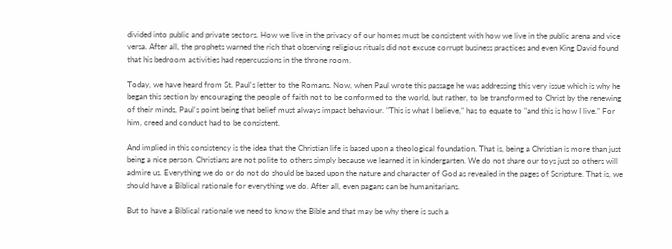divided into public and private sectors. How we live in the privacy of our homes must be consistent with how we live in the public arena and vice versa. After all, the prophets warned the rich that observing religious rituals did not excuse corrupt business practices and even King David found that his bedroom activities had repercussions in the throne room.

Today, we have heard from St. Paul's letter to the Romans. Now, when Paul wrote this passage he was addressing this very issue which is why he began this section by encouraging the people of faith not to be conformed to the world, but rather, to be transformed to Christ by the renewing of their minds, Paul's point being that belief must always impact behaviour. "This is what I believe,” has to equate to "and this is how I live.” For him, creed and conduct had to be consistent.

And implied in this consistency is the idea that the Christian life is based upon a theological foundation. That is, being a Christian is more than just being a nice person. Christians are not polite to others simply because we learned it in kindergarten. We do not share our toys just so others will admire us. Everything we do or do not do should be based upon the nature and character of God as revealed in the pages of Scripture. That is, we should have a Biblical rationale for everything we do. After all, even pagans can be humanitarians.

But to have a Biblical rationale we need to know the Bible and that may be why there is such a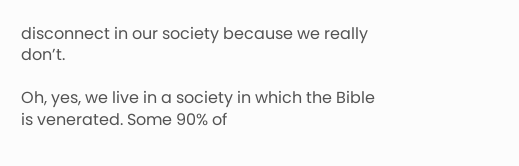disconnect in our society because we really don’t.

Oh, yes, we live in a society in which the Bible is venerated. Some 90% of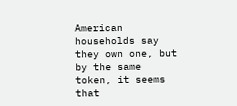American households say they own one, but by the same token, it seems that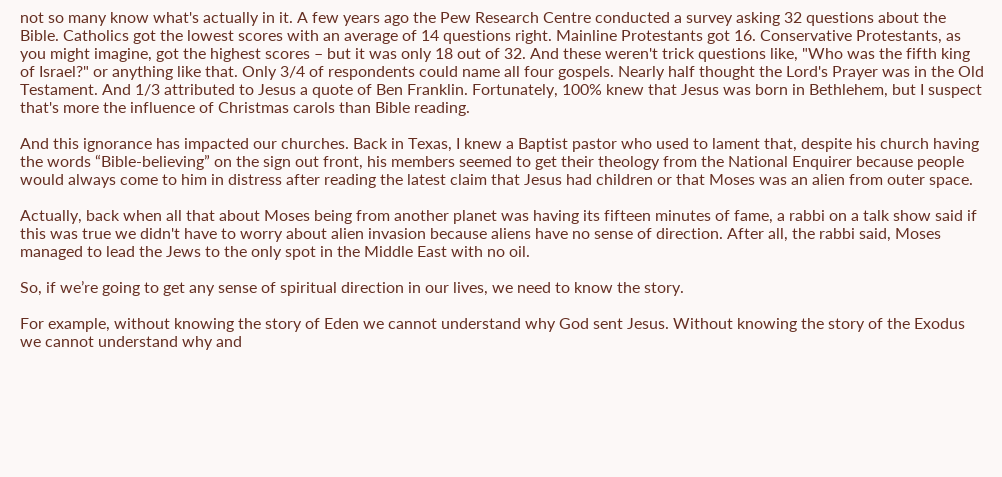not so many know what's actually in it. A few years ago the Pew Research Centre conducted a survey asking 32 questions about the Bible. Catholics got the lowest scores with an average of 14 questions right. Mainline Protestants got 16. Conservative Protestants, as you might imagine, got the highest scores – but it was only 18 out of 32. And these weren't trick questions like, "Who was the fifth king of Israel?" or anything like that. Only 3/4 of respondents could name all four gospels. Nearly half thought the Lord's Prayer was in the Old Testament. And 1/3 attributed to Jesus a quote of Ben Franklin. Fortunately, 100% knew that Jesus was born in Bethlehem, but I suspect that's more the influence of Christmas carols than Bible reading.

And this ignorance has impacted our churches. Back in Texas, I knew a Baptist pastor who used to lament that, despite his church having the words “Bible-believing” on the sign out front, his members seemed to get their theology from the National Enquirer because people would always come to him in distress after reading the latest claim that Jesus had children or that Moses was an alien from outer space.

Actually, back when all that about Moses being from another planet was having its fifteen minutes of fame, a rabbi on a talk show said if this was true we didn't have to worry about alien invasion because aliens have no sense of direction. After all, the rabbi said, Moses managed to lead the Jews to the only spot in the Middle East with no oil.

So, if we’re going to get any sense of spiritual direction in our lives, we need to know the story.

For example, without knowing the story of Eden we cannot understand why God sent Jesus. Without knowing the story of the Exodus we cannot understand why and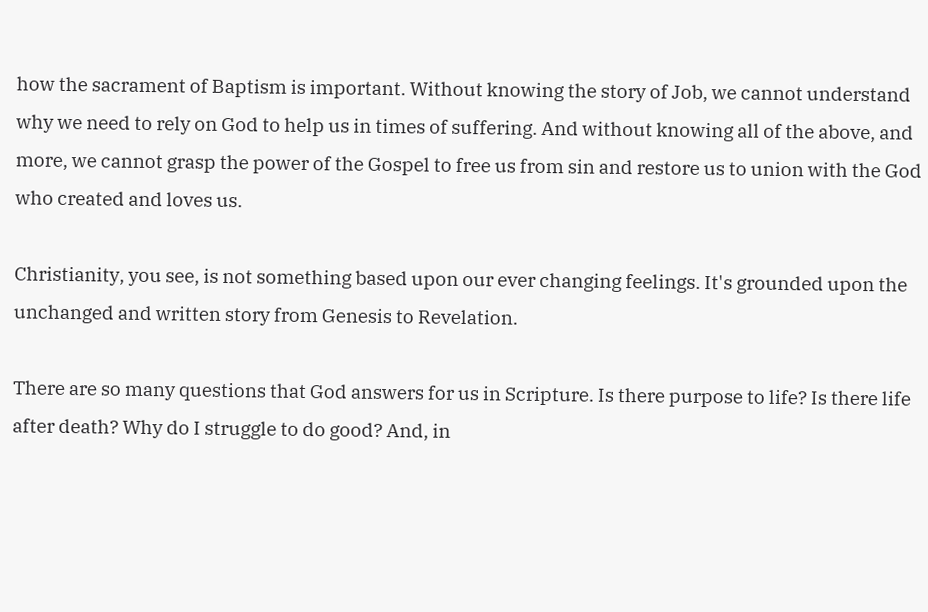how the sacrament of Baptism is important. Without knowing the story of Job, we cannot understand why we need to rely on God to help us in times of suffering. And without knowing all of the above, and more, we cannot grasp the power of the Gospel to free us from sin and restore us to union with the God who created and loves us.

Christianity, you see, is not something based upon our ever changing feelings. It's grounded upon the unchanged and written story from Genesis to Revelation.

There are so many questions that God answers for us in Scripture. Is there purpose to life? Is there life after death? Why do I struggle to do good? And, in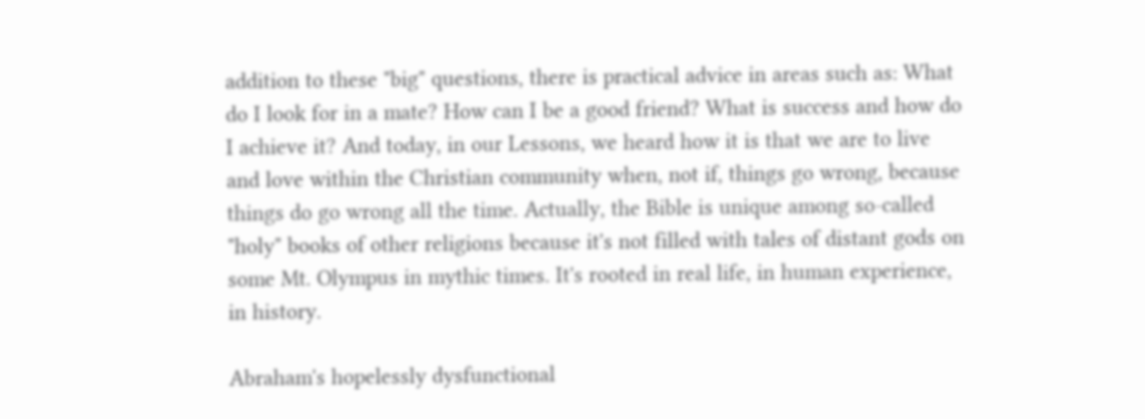addition to these "big" questions, there is practical advice in areas such as: What do I look for in a mate? How can I be a good friend? What is success and how do I achieve it? And today, in our Lessons, we heard how it is that we are to live and love within the Christian community when, not if, things go wrong, because things do go wrong all the time. Actually, the Bible is unique among so-called "holy" books of other religions because it's not filled with tales of distant gods on some Mt. Olympus in mythic times. It's rooted in real life, in human experience, in history.

Abraham's hopelessly dysfunctional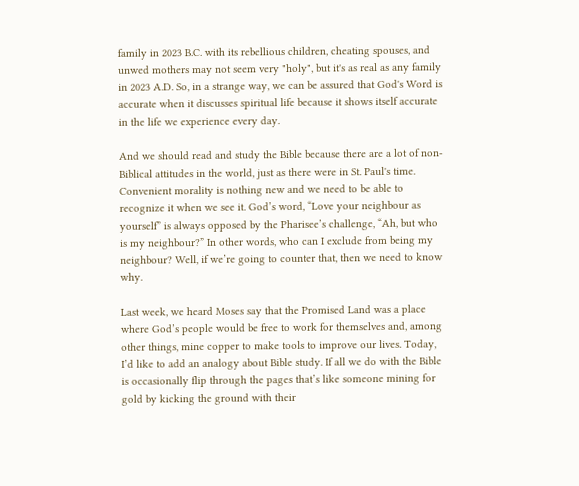family in 2023 B.C. with its rebellious children, cheating spouses, and unwed mothers may not seem very "holy", but it's as real as any family in 2023 A.D. So, in a strange way, we can be assured that God's Word is accurate when it discusses spiritual life because it shows itself accurate in the life we experience every day.

And we should read and study the Bible because there are a lot of non-Biblical attitudes in the world, just as there were in St. Paul's time. Convenient morality is nothing new and we need to be able to recognize it when we see it. God’s word, “Love your neighbour as yourself” is always opposed by the Pharisee’s challenge, “Ah, but who is my neighbour?” In other words, who can I exclude from being my neighbour? Well, if we’re going to counter that, then we need to know why.

Last week, we heard Moses say that the Promised Land was a place where God’s people would be free to work for themselves and, among other things, mine copper to make tools to improve our lives. Today, I’d like to add an analogy about Bible study. If all we do with the Bible is occasionally flip through the pages that’s like someone mining for gold by kicking the ground with their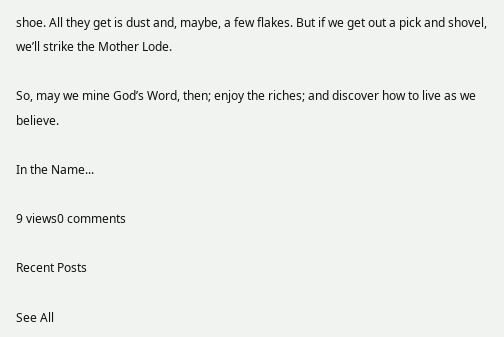shoe. All they get is dust and, maybe, a few flakes. But if we get out a pick and shovel, we’ll strike the Mother Lode.

So, may we mine God’s Word, then; enjoy the riches; and discover how to live as we believe.

In the Name...

9 views0 comments

Recent Posts

See All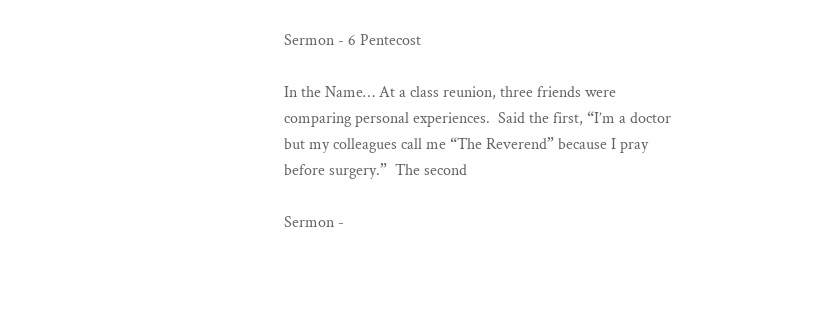Sermon - 6 Pentecost

In the Name… At a class reunion, three friends were comparing personal experiences.  Said the first, “I’m a doctor but my colleagues call me “The Reverend” because I pray before surgery.”  The second

Sermon -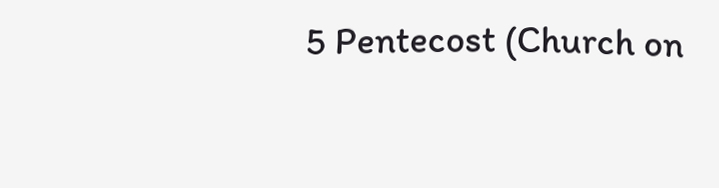5 Pentecost (Church on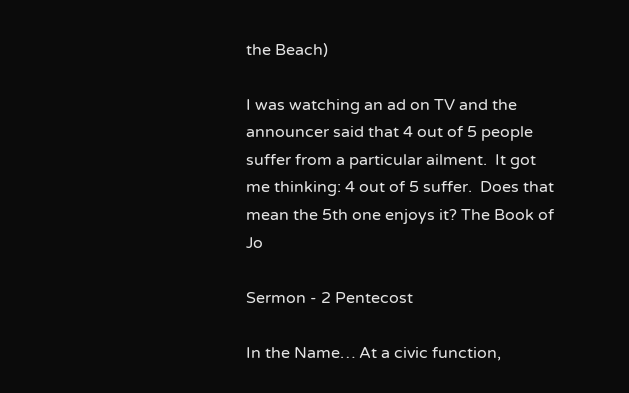the Beach)

I was watching an ad on TV and the announcer said that 4 out of 5 people suffer from a particular ailment.  It got me thinking: 4 out of 5 suffer.  Does that mean the 5th one enjoys it? The Book of Jo

Sermon - 2 Pentecost

In the Name… At a civic function,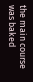the main course was baked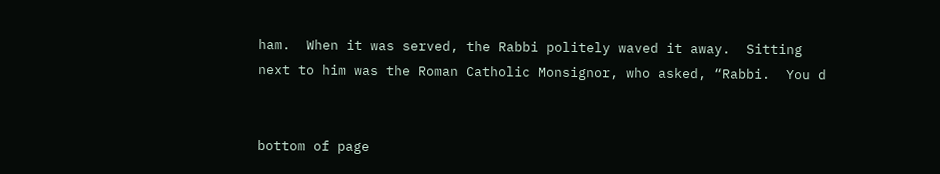ham.  When it was served, the Rabbi politely waved it away.  Sitting next to him was the Roman Catholic Monsignor, who asked, “Rabbi.  You d


bottom of page